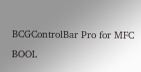BCGControlBar Pro for MFC
BOOL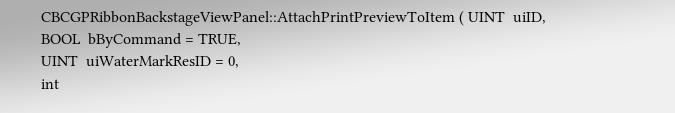CBCGPRibbonBackstageViewPanel::AttachPrintPreviewToItem ( UINT  uiID,
BOOL  bByCommand = TRUE,
UINT  uiWaterMarkResID = 0,
int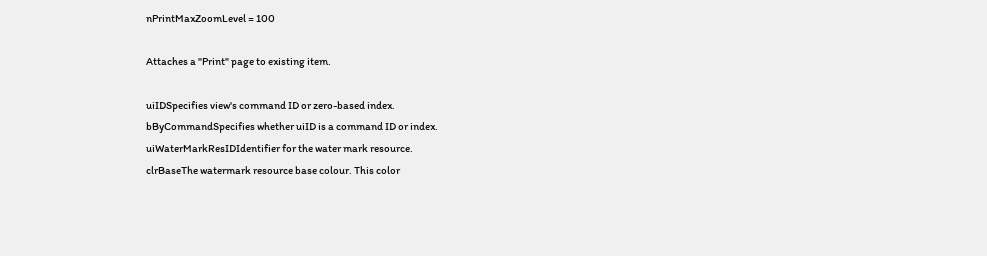nPrintMaxZoomLevel = 100

Attaches a "Print" page to existing item.

uiIDSpecifies view's command ID or zero-based index.
bByCommandSpecifies whether uiID is a command ID or index.
uiWaterMarkResIDIdentifier for the water mark resource.
clrBaseThe watermark resource base colour. This color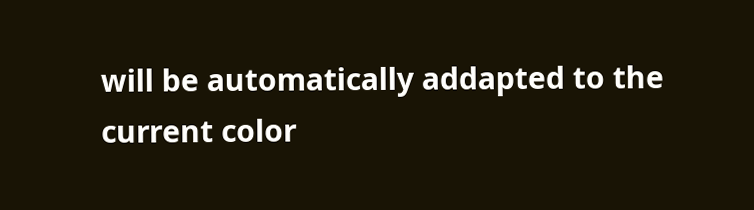will be automatically addapted to the current color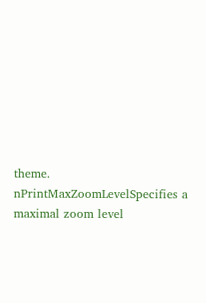theme.
nPrintMaxZoomLevelSpecifies a maximal zoom level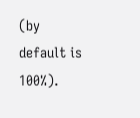(by default is 100%).